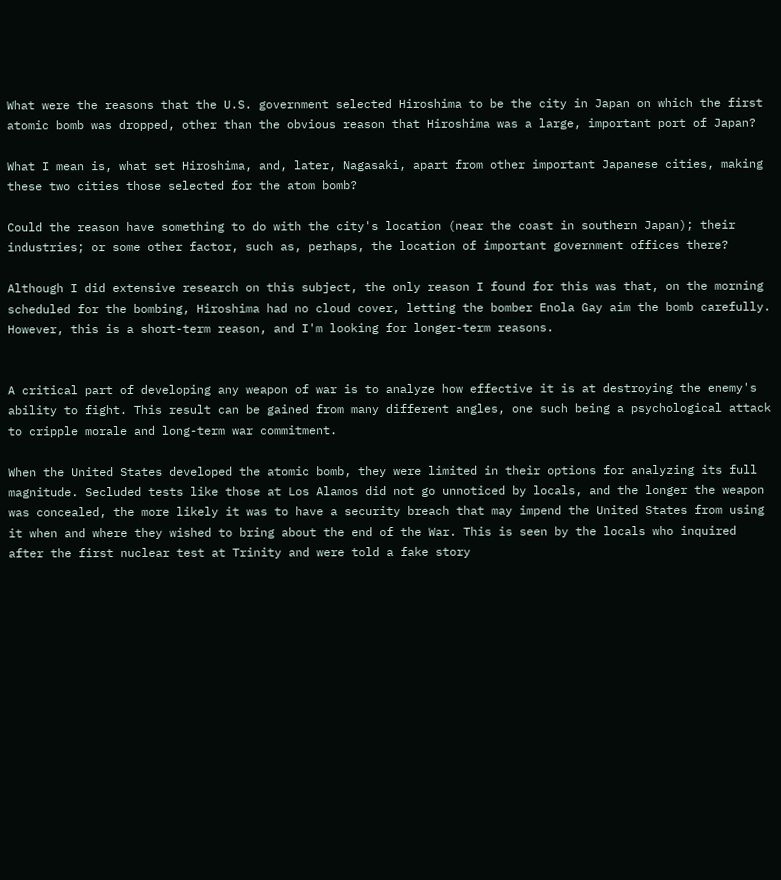What were the reasons that the U.S. government selected Hiroshima to be the city in Japan on which the first atomic bomb was dropped, other than the obvious reason that Hiroshima was a large, important port of Japan?

What I mean is, what set Hiroshima, and, later, Nagasaki, apart from other important Japanese cities, making these two cities those selected for the atom bomb?

Could the reason have something to do with the city's location (near the coast in southern Japan); their industries; or some other factor, such as, perhaps, the location of important government offices there?

Although I did extensive research on this subject, the only reason I found for this was that, on the morning scheduled for the bombing, Hiroshima had no cloud cover, letting the bomber Enola Gay aim the bomb carefully. However, this is a short-term reason, and I'm looking for longer-term reasons.


A critical part of developing any weapon of war is to analyze how effective it is at destroying the enemy's ability to fight. This result can be gained from many different angles, one such being a psychological attack to cripple morale and long-term war commitment.

When the United States developed the atomic bomb, they were limited in their options for analyzing its full magnitude. Secluded tests like those at Los Alamos did not go unnoticed by locals, and the longer the weapon was concealed, the more likely it was to have a security breach that may impend the United States from using it when and where they wished to bring about the end of the War. This is seen by the locals who inquired after the first nuclear test at Trinity and were told a fake story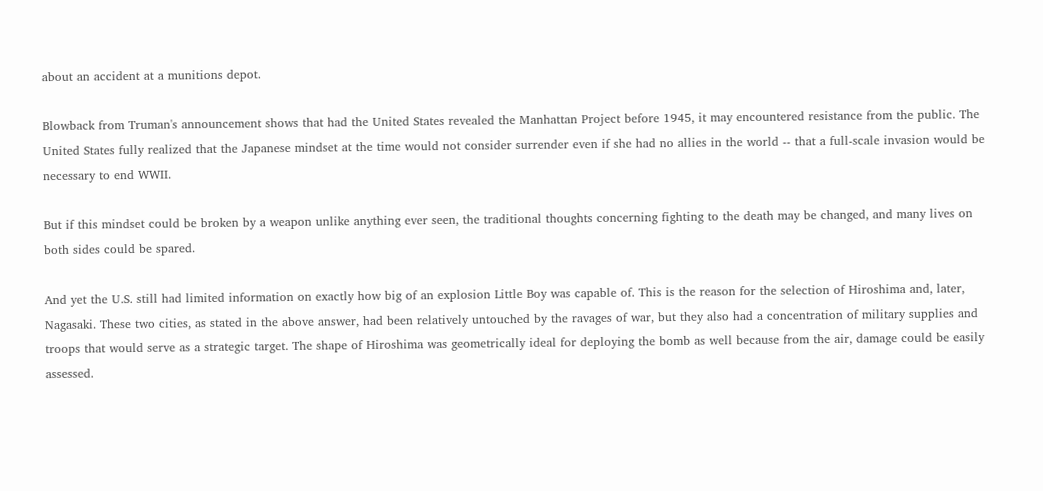about an accident at a munitions depot.

Blowback from Truman's announcement shows that had the United States revealed the Manhattan Project before 1945, it may encountered resistance from the public. The United States fully realized that the Japanese mindset at the time would not consider surrender even if she had no allies in the world -- that a full-scale invasion would be necessary to end WWII.

But if this mindset could be broken by a weapon unlike anything ever seen, the traditional thoughts concerning fighting to the death may be changed, and many lives on both sides could be spared.

And yet the U.S. still had limited information on exactly how big of an explosion Little Boy was capable of. This is the reason for the selection of Hiroshima and, later, Nagasaki. These two cities, as stated in the above answer, had been relatively untouched by the ravages of war, but they also had a concentration of military supplies and troops that would serve as a strategic target. The shape of Hiroshima was geometrically ideal for deploying the bomb as well because from the air, damage could be easily assessed.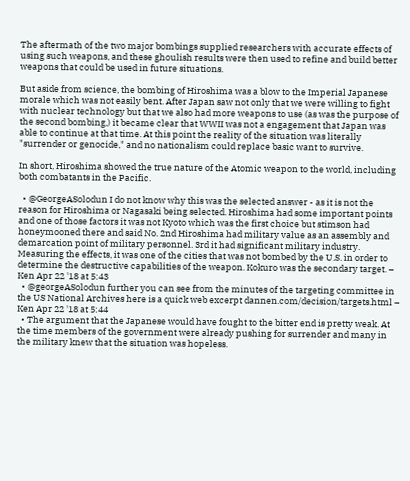The aftermath of the two major bombings supplied researchers with accurate effects of using such weapons, and these ghoulish results were then used to refine and build better weapons that could be used in future situations.

But aside from science, the bombing of Hiroshima was a blow to the Imperial Japanese morale which was not easily bent. After Japan saw not only that we were willing to fight with nuclear technology but that we also had more weapons to use (as was the purpose of the second bombing,) it became clear that WWII was not a engagement that Japan was able to continue at that time. At this point the reality of the situation was literally "surrender or genocide," and no nationalism could replace basic want to survive.

In short, Hiroshima showed the true nature of the Atomic weapon to the world, including both combatants in the Pacific.

  • @GeorgeASolodun I do not know why this was the selected answer - as it is not the reason for Hiroshima or Nagasaki being selected. Hiroshima had some important points and one of those factors it was not Kyoto which was the first choice but stimson had honeymooned there and said No. 2nd Hiroshima had military value as an assembly and demarcation point of military personnel. 3rd it had significant military industry. Measuring the effects, it was one of the cities that was not bombed by the U.S. in order to determine the destructive capabilities of the weapon. Kokuro was the secondary target. – Ken Apr 22 '18 at 5:43
  • @georgeASolodun further you can see from the minutes of the targeting committee in the US National Archives here is a quick web excerpt dannen.com/decision/targets.html – Ken Apr 22 '18 at 5:44
  • The argument that the Japanese would have fought to the bitter end is pretty weak. At the time members of the government were already pushing for surrender and many in the military knew that the situation was hopeless.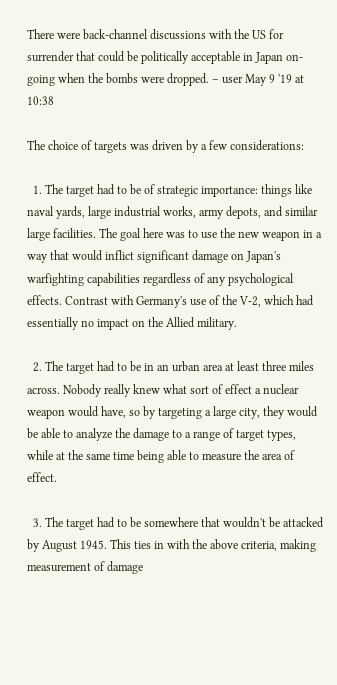There were back-channel discussions with the US for surrender that could be politically acceptable in Japan on-going when the bombs were dropped. – user May 9 '19 at 10:38

The choice of targets was driven by a few considerations:

  1. The target had to be of strategic importance: things like naval yards, large industrial works, army depots, and similar large facilities. The goal here was to use the new weapon in a way that would inflict significant damage on Japan's warfighting capabilities regardless of any psychological effects. Contrast with Germany's use of the V-2, which had essentially no impact on the Allied military.

  2. The target had to be in an urban area at least three miles across. Nobody really knew what sort of effect a nuclear weapon would have, so by targeting a large city, they would be able to analyze the damage to a range of target types, while at the same time being able to measure the area of effect.

  3. The target had to be somewhere that wouldn't be attacked by August 1945. This ties in with the above criteria, making measurement of damage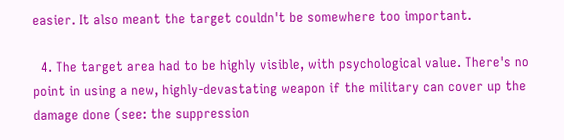easier. It also meant the target couldn't be somewhere too important.

  4. The target area had to be highly visible, with psychological value. There's no point in using a new, highly-devastating weapon if the military can cover up the damage done (see: the suppression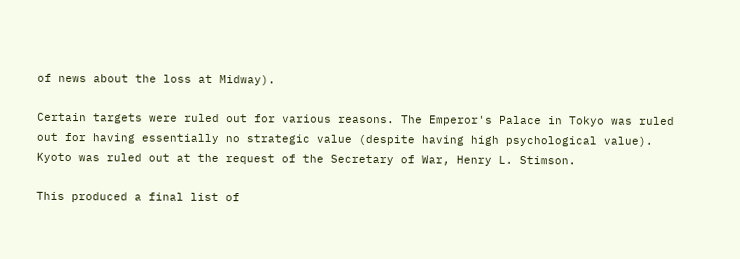of news about the loss at Midway).

Certain targets were ruled out for various reasons. The Emperor's Palace in Tokyo was ruled out for having essentially no strategic value (despite having high psychological value). Kyoto was ruled out at the request of the Secretary of War, Henry L. Stimson.

This produced a final list of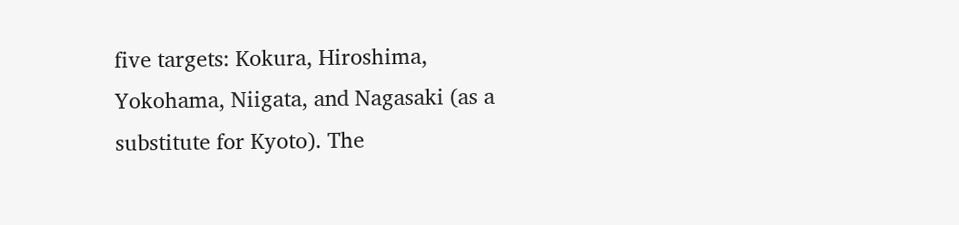five targets: Kokura, Hiroshima, Yokohama, Niigata, and Nagasaki (as a substitute for Kyoto). The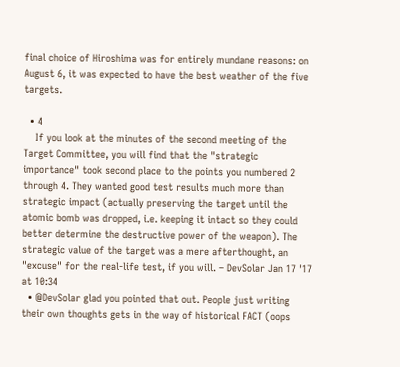final choice of Hiroshima was for entirely mundane reasons: on August 6, it was expected to have the best weather of the five targets.

  • 4
    If you look at the minutes of the second meeting of the Target Committee, you will find that the "strategic importance" took second place to the points you numbered 2 through 4. They wanted good test results much more than strategic impact (actually preserving the target until the atomic bomb was dropped, i.e. keeping it intact so they could better determine the destructive power of the weapon). The strategic value of the target was a mere afterthought, an "excuse" for the real-life test, if you will. – DevSolar Jan 17 '17 at 10:34
  • @DevSolar glad you pointed that out. People just writing their own thoughts gets in the way of historical FACT (oops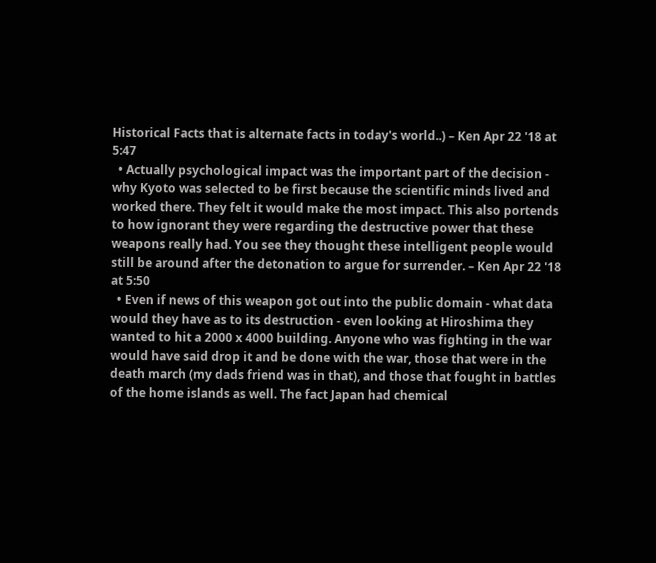Historical Facts that is alternate facts in today's world..) – Ken Apr 22 '18 at 5:47
  • Actually psychological impact was the important part of the decision - why Kyoto was selected to be first because the scientific minds lived and worked there. They felt it would make the most impact. This also portends to how ignorant they were regarding the destructive power that these weapons really had. You see they thought these intelligent people would still be around after the detonation to argue for surrender. – Ken Apr 22 '18 at 5:50
  • Even if news of this weapon got out into the public domain - what data would they have as to its destruction - even looking at Hiroshima they wanted to hit a 2000 x 4000 building. Anyone who was fighting in the war would have said drop it and be done with the war, those that were in the death march (my dads friend was in that), and those that fought in battles of the home islands as well. The fact Japan had chemical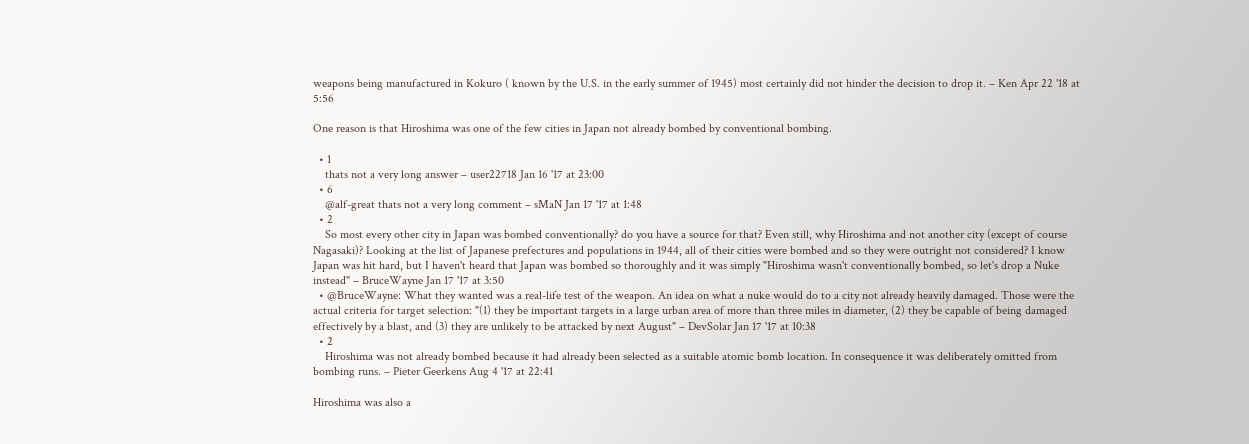weapons being manufactured in Kokuro ( known by the U.S. in the early summer of 1945) most certainly did not hinder the decision to drop it. – Ken Apr 22 '18 at 5:56

One reason is that Hiroshima was one of the few cities in Japan not already bombed by conventional bombing.

  • 1
    thats not a very long answer – user22718 Jan 16 '17 at 23:00
  • 6
    @alf-great thats not a very long comment – sMaN Jan 17 '17 at 1:48
  • 2
    So most every other city in Japan was bombed conventionally? do you have a source for that? Even still, why Hiroshima and not another city (except of course Nagasaki)? Looking at the list of Japanese prefectures and populations in 1944, all of their cities were bombed and so they were outright not considered? I know Japan was hit hard, but I haven't heard that Japan was bombed so thoroughly and it was simply "Hiroshima wasn't conventionally bombed, so let's drop a Nuke instead" – BruceWayne Jan 17 '17 at 3:50
  • @BruceWayne: What they wanted was a real-life test of the weapon. An idea on what a nuke would do to a city not already heavily damaged. Those were the actual criteria for target selection: "(1) they be important targets in a large urban area of more than three miles in diameter, (2) they be capable of being damaged effectively by a blast, and (3) they are unlikely to be attacked by next August" – DevSolar Jan 17 '17 at 10:38
  • 2
    Hiroshima was not already bombed because it had already been selected as a suitable atomic bomb location. In consequence it was deliberately omitted from bombing runs. – Pieter Geerkens Aug 4 '17 at 22:41

Hiroshima was also a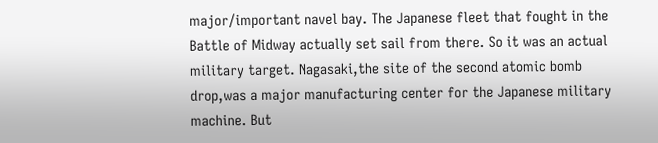major/important navel bay. The Japanese fleet that fought in the Battle of Midway actually set sail from there. So it was an actual military target. Nagasaki,the site of the second atomic bomb drop,was a major manufacturing center for the Japanese military machine. But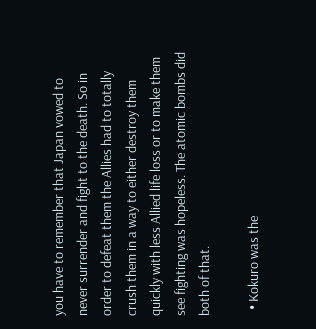you have to remember that Japan vowed to never surrender and fight to the death. So in order to defeat them the Allies had to totally crush them in a way to either destroy them quickly with less Allied life loss or to make them see fighting was hopeless. The atomic bombs did both of that.

  • Kokuro was the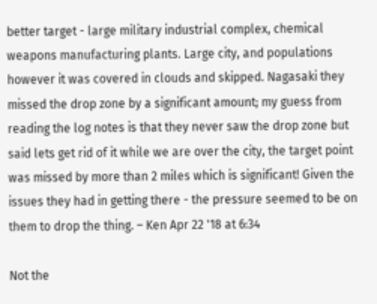better target - large military industrial complex, chemical weapons manufacturing plants. Large city, and populations however it was covered in clouds and skipped. Nagasaki they missed the drop zone by a significant amount; my guess from reading the log notes is that they never saw the drop zone but said lets get rid of it while we are over the city, the target point was missed by more than 2 miles which is significant! Given the issues they had in getting there - the pressure seemed to be on them to drop the thing. – Ken Apr 22 '18 at 6:34

Not the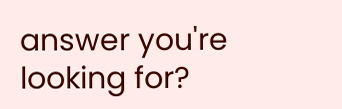answer you're looking for?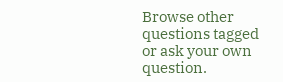Browse other questions tagged or ask your own question.